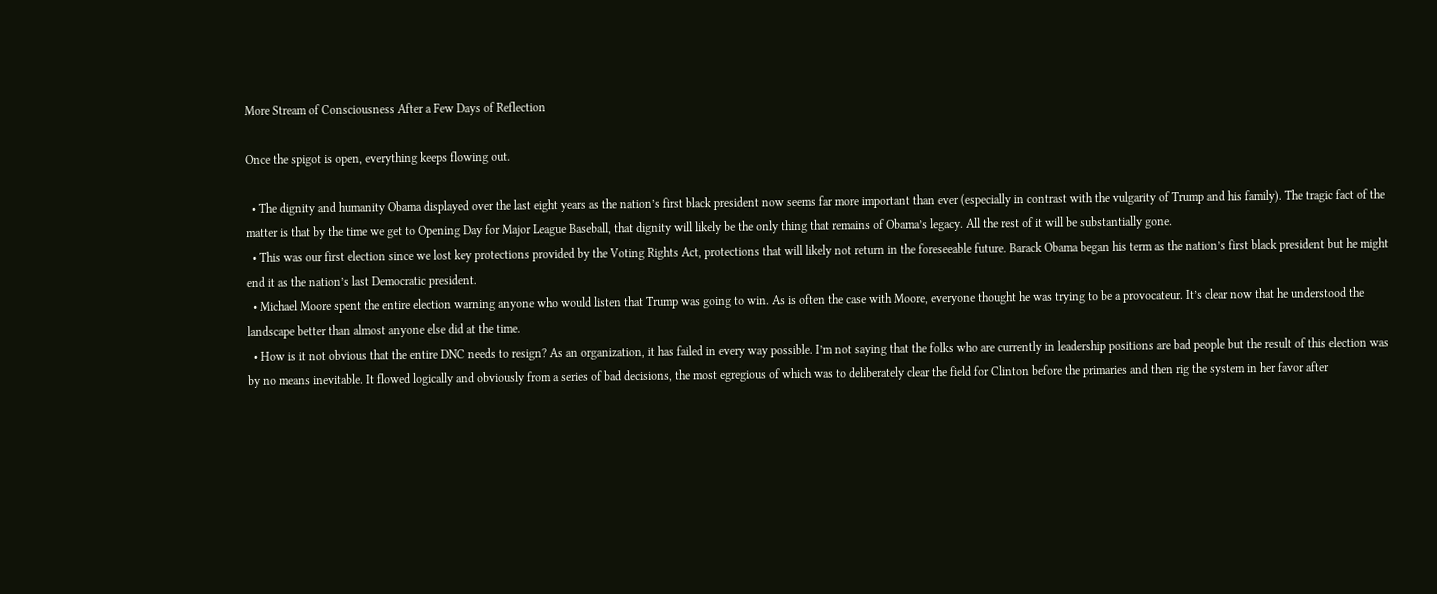More Stream of Consciousness After a Few Days of Reflection

Once the spigot is open, everything keeps flowing out.

  • The dignity and humanity Obama displayed over the last eight years as the nation’s first black president now seems far more important than ever (especially in contrast with the vulgarity of Trump and his family). The tragic fact of the matter is that by the time we get to Opening Day for Major League Baseball, that dignity will likely be the only thing that remains of Obama’s legacy. All the rest of it will be substantially gone.
  • This was our first election since we lost key protections provided by the Voting Rights Act, protections that will likely not return in the foreseeable future. Barack Obama began his term as the nation’s first black president but he might end it as the nation’s last Democratic president.
  • Michael Moore spent the entire election warning anyone who would listen that Trump was going to win. As is often the case with Moore, everyone thought he was trying to be a provocateur. It’s clear now that he understood the landscape better than almost anyone else did at the time.
  • How is it not obvious that the entire DNC needs to resign? As an organization, it has failed in every way possible. I’m not saying that the folks who are currently in leadership positions are bad people but the result of this election was by no means inevitable. It flowed logically and obviously from a series of bad decisions, the most egregious of which was to deliberately clear the field for Clinton before the primaries and then rig the system in her favor after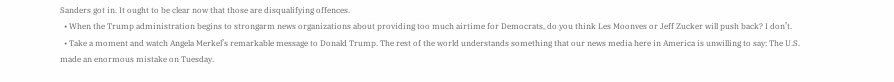Sanders got in. It ought to be clear now that those are disqualifying offences.
  • When the Trump administration begins to strongarm news organizations about providing too much airtime for Democrats, do you think Les Moonves or Jeff Zucker will push back? I don’t.
  • Take a moment and watch Angela Merkel’s remarkable message to Donald Trump. The rest of the world understands something that our news media here in America is unwilling to say: The U.S. made an enormous mistake on Tuesday.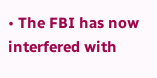• The FBI has now interfered with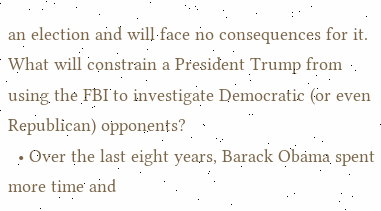an election and will face no consequences for it. What will constrain a President Trump from using the FBI to investigate Democratic (or even Republican) opponents?
  • Over the last eight years, Barack Obama spent more time and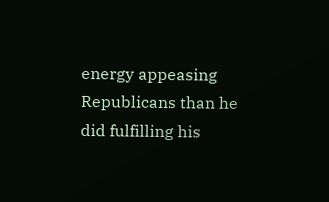energy appeasing Republicans than he did fulfilling his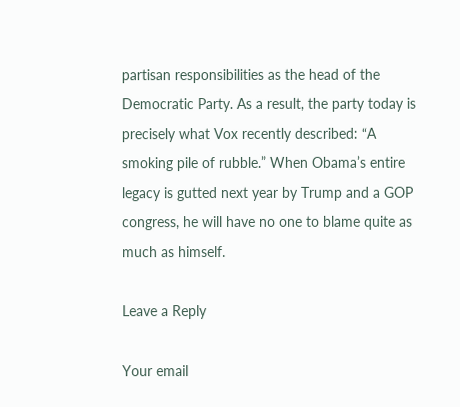partisan responsibilities as the head of the Democratic Party. As a result, the party today is precisely what Vox recently described: “A smoking pile of rubble.” When Obama’s entire legacy is gutted next year by Trump and a GOP congress, he will have no one to blame quite as much as himself.

Leave a Reply

Your email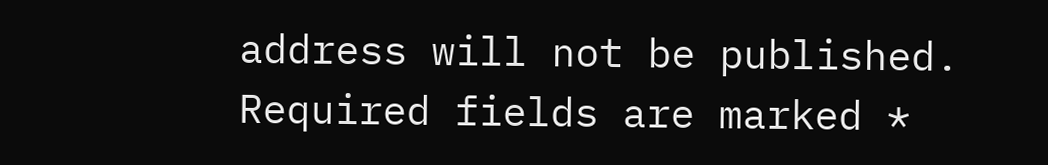address will not be published. Required fields are marked *